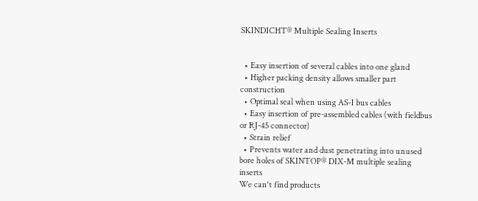SKINDICHT® Multiple Sealing Inserts


  • Easy insertion of several cables into one gland
  • Higher packing density allows smaller part construction
  • Optimal seal when using AS-I bus cables
  • Easy insertion of pre-assembled cables (with fieldbus or RJ-45 connector)
  • Strain relief
  • Prevents water and dust penetrating into unused bore holes of SKINTOP® DIX-M multiple sealing inserts
We can't find products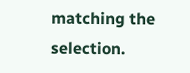matching the selection.